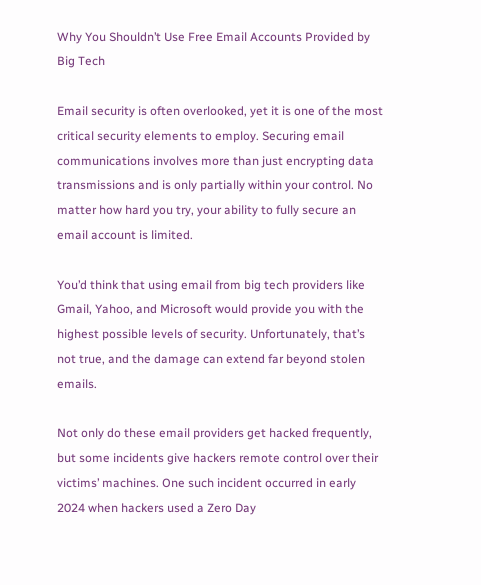Why You Shouldn’t Use Free Email Accounts Provided by Big Tech

Email security is often overlooked, yet it is one of the most critical security elements to employ. Securing email communications involves more than just encrypting data transmissions and is only partially within your control. No matter how hard you try, your ability to fully secure an email account is limited.

You’d think that using email from big tech providers like Gmail, Yahoo, and Microsoft would provide you with the highest possible levels of security. Unfortunately, that’s not true, and the damage can extend far beyond stolen emails.

Not only do these email providers get hacked frequently, but some incidents give hackers remote control over their victims’ machines. One such incident occurred in early 2024 when hackers used a Zero Day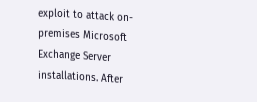exploit to attack on-premises Microsoft Exchange Server installations. After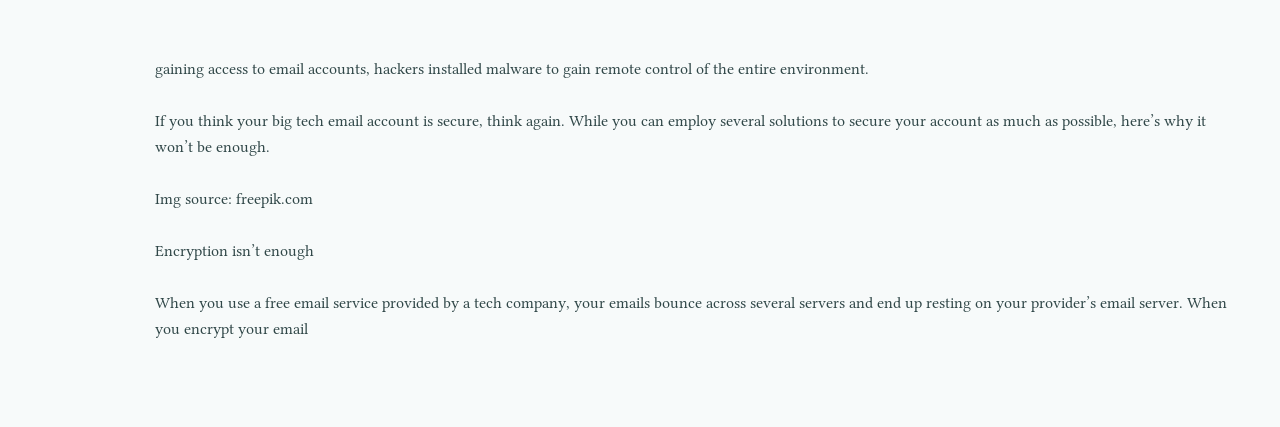gaining access to email accounts, hackers installed malware to gain remote control of the entire environment.

If you think your big tech email account is secure, think again. While you can employ several solutions to secure your account as much as possible, here’s why it won’t be enough.

Img source: freepik.com

Encryption isn’t enough

When you use a free email service provided by a tech company, your emails bounce across several servers and end up resting on your provider’s email server. When you encrypt your email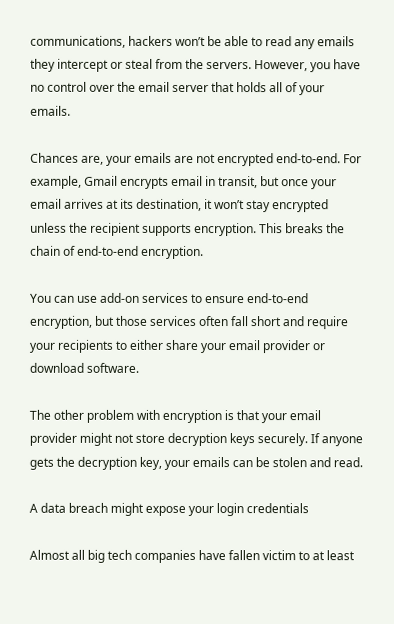communications, hackers won’t be able to read any emails they intercept or steal from the servers. However, you have no control over the email server that holds all of your emails.

Chances are, your emails are not encrypted end-to-end. For example, Gmail encrypts email in transit, but once your email arrives at its destination, it won’t stay encrypted unless the recipient supports encryption. This breaks the chain of end-to-end encryption.

You can use add-on services to ensure end-to-end encryption, but those services often fall short and require your recipients to either share your email provider or download software.

The other problem with encryption is that your email provider might not store decryption keys securely. If anyone gets the decryption key, your emails can be stolen and read.

A data breach might expose your login credentials

Almost all big tech companies have fallen victim to at least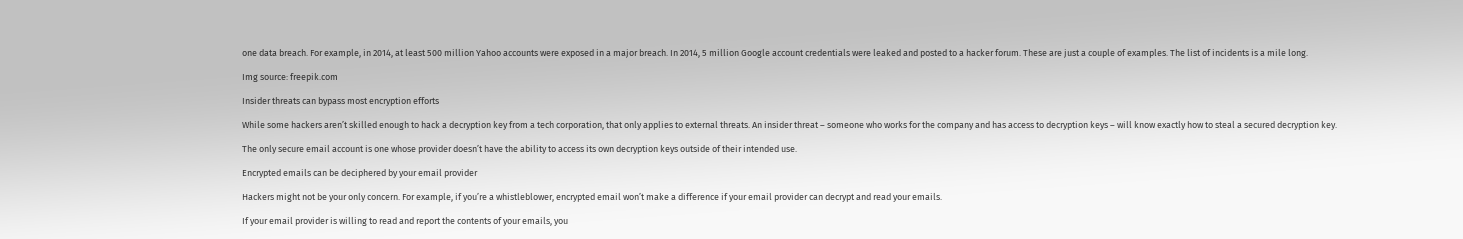one data breach. For example, in 2014, at least 500 million Yahoo accounts were exposed in a major breach. In 2014, 5 million Google account credentials were leaked and posted to a hacker forum. These are just a couple of examples. The list of incidents is a mile long.

Img source: freepik.com

Insider threats can bypass most encryption efforts

While some hackers aren’t skilled enough to hack a decryption key from a tech corporation, that only applies to external threats. An insider threat – someone who works for the company and has access to decryption keys – will know exactly how to steal a secured decryption key.

The only secure email account is one whose provider doesn’t have the ability to access its own decryption keys outside of their intended use.

Encrypted emails can be deciphered by your email provider

Hackers might not be your only concern. For example, if you’re a whistleblower, encrypted email won’t make a difference if your email provider can decrypt and read your emails.

If your email provider is willing to read and report the contents of your emails, you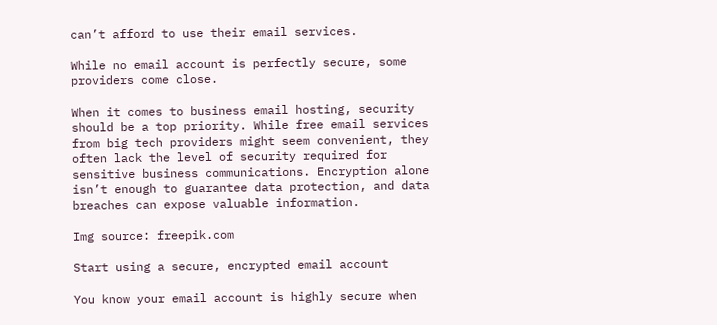can’t afford to use their email services.

While no email account is perfectly secure, some providers come close.

When it comes to business email hosting, security should be a top priority. While free email services from big tech providers might seem convenient, they often lack the level of security required for sensitive business communications. Encryption alone isn’t enough to guarantee data protection, and data breaches can expose valuable information.

Img source: freepik.com

Start using a secure, encrypted email account

You know your email account is highly secure when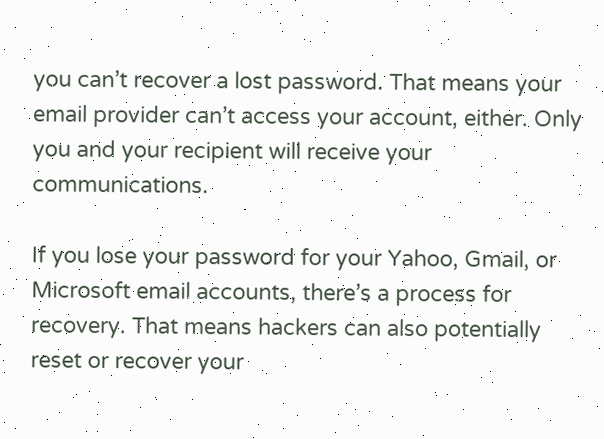you can’t recover a lost password. That means your email provider can’t access your account, either. Only you and your recipient will receive your communications.

If you lose your password for your Yahoo, Gmail, or Microsoft email accounts, there’s a process for recovery. That means hackers can also potentially reset or recover your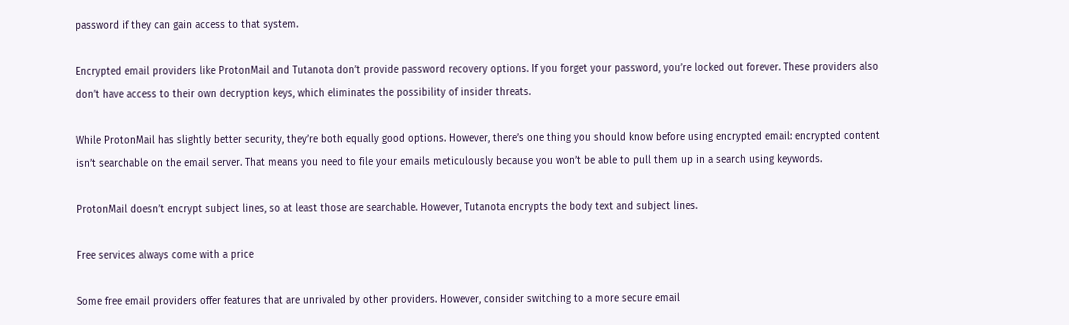password if they can gain access to that system.

Encrypted email providers like ProtonMail and Tutanota don’t provide password recovery options. If you forget your password, you’re locked out forever. These providers also don’t have access to their own decryption keys, which eliminates the possibility of insider threats.

While ProtonMail has slightly better security, they’re both equally good options. However, there’s one thing you should know before using encrypted email: encrypted content isn’t searchable on the email server. That means you need to file your emails meticulously because you won’t be able to pull them up in a search using keywords.

ProtonMail doesn’t encrypt subject lines, so at least those are searchable. However, Tutanota encrypts the body text and subject lines.

Free services always come with a price

Some free email providers offer features that are unrivaled by other providers. However, consider switching to a more secure email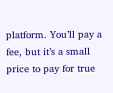platform. You’ll pay a fee, but it’s a small price to pay for true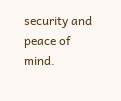security and peace of mind.